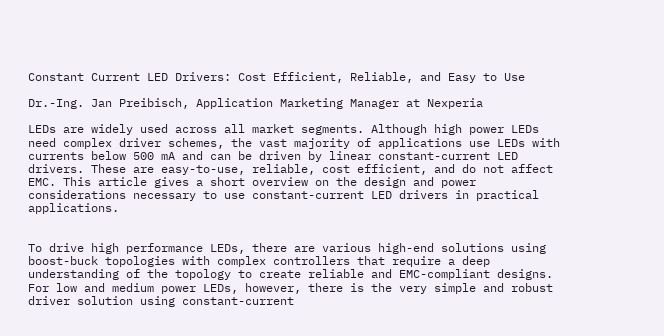Constant Current LED Drivers: Cost Efficient, Reliable, and Easy to Use

Dr.-Ing. Jan Preibisch, Application Marketing Manager at Nexperia

LEDs are widely used across all market segments. Although high power LEDs need complex driver schemes, the vast majority of applications use LEDs with currents below 500 mA and can be driven by linear constant-current LED drivers. These are easy-to-use, reliable, cost efficient, and do not affect EMC. This article gives a short overview on the design and power considerations necessary to use constant-current LED drivers in practical applications.


To drive high performance LEDs, there are various high-end solutions using boost-buck topologies with complex controllers that require a deep understanding of the topology to create reliable and EMC-compliant designs. For low and medium power LEDs, however, there is the very simple and robust driver solution using constant-current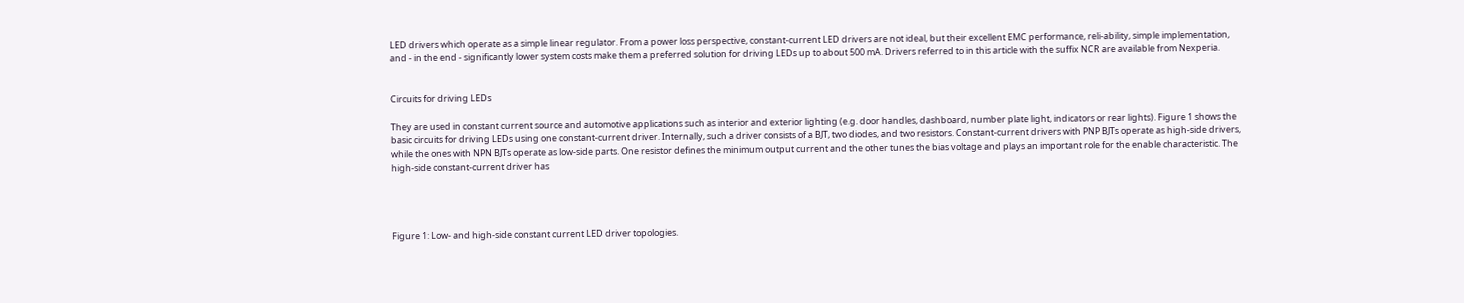LED drivers which operate as a simple linear regulator. From a power loss perspective, constant-current LED drivers are not ideal, but their excellent EMC performance, reli-ability, simple implementation, and - in the end - significantly lower system costs make them a preferred solution for driving LEDs up to about 500 mA. Drivers referred to in this article with the suffix NCR are available from Nexperia.


Circuits for driving LEDs

They are used in constant current source and automotive applications such as interior and exterior lighting (e.g. door handles, dashboard, number plate light, indicators or rear lights). Figure 1 shows the basic circuits for driving LEDs using one constant-current driver. Internally, such a driver consists of a BJT, two diodes, and two resistors. Constant-current drivers with PNP BJTs operate as high-side drivers, while the ones with NPN BJTs operate as low-side parts. One resistor defines the minimum output current and the other tunes the bias voltage and plays an important role for the enable characteristic. The high-side constant-current driver has




Figure 1: Low- and high-side constant current LED driver topologies.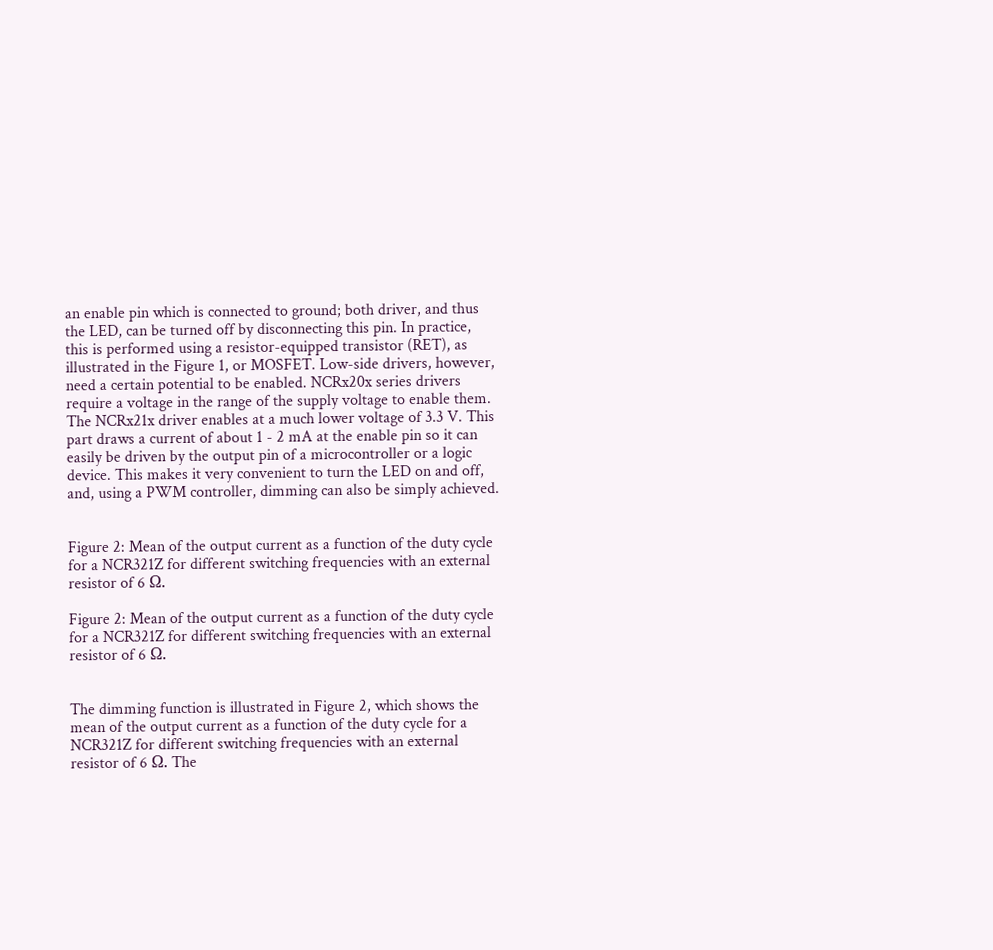an enable pin which is connected to ground; both driver, and thus the LED, can be turned off by disconnecting this pin. In practice, this is performed using a resistor-equipped transistor (RET), as illustrated in the Figure 1, or MOSFET. Low-side drivers, however, need a certain potential to be enabled. NCRx20x series drivers require a voltage in the range of the supply voltage to enable them. The NCRx21x driver enables at a much lower voltage of 3.3 V. This part draws a current of about 1 - 2 mA at the enable pin so it can easily be driven by the output pin of a microcontroller or a logic device. This makes it very convenient to turn the LED on and off, and, using a PWM controller, dimming can also be simply achieved.


Figure 2: Mean of the output current as a function of the duty cycle for a NCR321Z for different switching frequencies with an external resistor of 6 Ω.

Figure 2: Mean of the output current as a function of the duty cycle for a NCR321Z for different switching frequencies with an external resistor of 6 Ω.


The dimming function is illustrated in Figure 2, which shows the mean of the output current as a function of the duty cycle for a NCR321Z for different switching frequencies with an external resistor of 6 Ω. The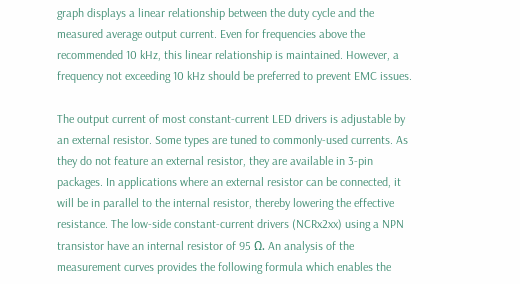graph displays a linear relationship between the duty cycle and the measured average output current. Even for frequencies above the recommended 10 kHz, this linear relationship is maintained. However, a frequency not exceeding 10 kHz should be preferred to prevent EMC issues.

The output current of most constant-current LED drivers is adjustable by an external resistor. Some types are tuned to commonly-used currents. As they do not feature an external resistor, they are available in 3-pin packages. In applications where an external resistor can be connected, it will be in parallel to the internal resistor, thereby lowering the effective resistance. The low-side constant-current drivers (NCRx2xx) using a NPN transistor have an internal resistor of 95 Ω. An analysis of the measurement curves provides the following formula which enables the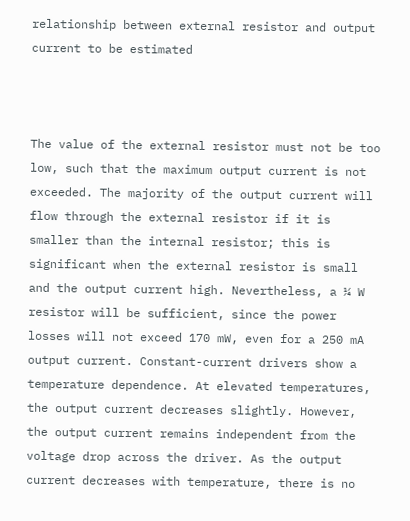relationship between external resistor and output current to be estimated



The value of the external resistor must not be too low, such that the maximum output current is not exceeded. The majority of the output current will flow through the external resistor if it is smaller than the internal resistor; this is significant when the external resistor is small and the output current high. Nevertheless, a ¼ W resistor will be sufficient, since the power losses will not exceed 170 mW, even for a 250 mA output current. Constant-current drivers show a temperature dependence. At elevated temperatures, the output current decreases slightly. However, the output current remains independent from the voltage drop across the driver. As the output current decreases with temperature, there is no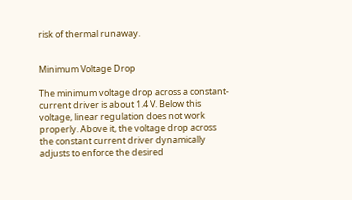risk of thermal runaway.


Minimum Voltage Drop

The minimum voltage drop across a constant-current driver is about 1.4 V. Below this voltage, linear regulation does not work properly. Above it, the voltage drop across the constant current driver dynamically adjusts to enforce the desired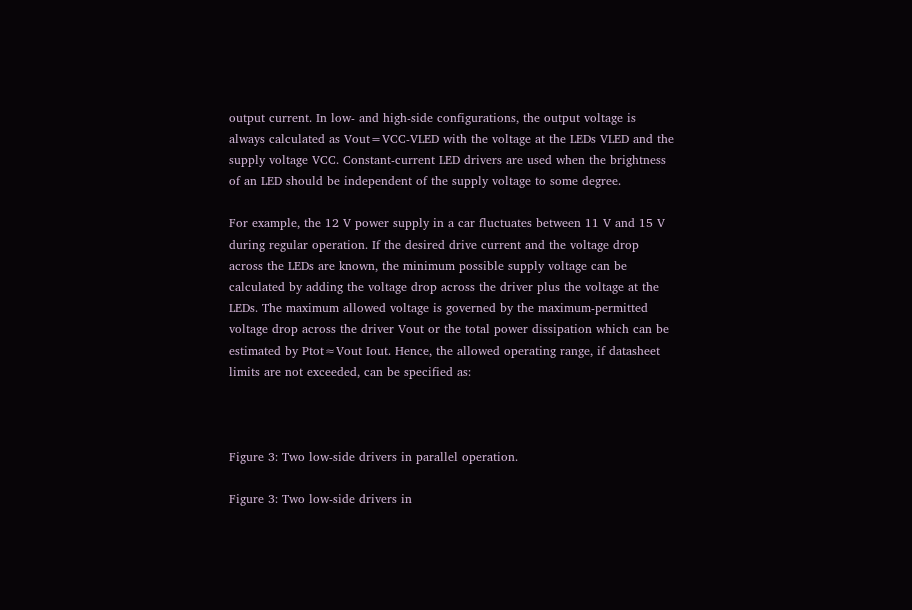output current. In low- and high-side configurations, the output voltage is always calculated as Vout=VCC-VLED with the voltage at the LEDs VLED and the supply voltage VCC. Constant-current LED drivers are used when the brightness of an LED should be independent of the supply voltage to some degree.

For example, the 12 V power supply in a car fluctuates between 11 V and 15 V during regular operation. If the desired drive current and the voltage drop across the LEDs are known, the minimum possible supply voltage can be calculated by adding the voltage drop across the driver plus the voltage at the LEDs. The maximum allowed voltage is governed by the maximum-permitted voltage drop across the driver Vout or the total power dissipation which can be estimated by Ptot≈Vout Iout. Hence, the allowed operating range, if datasheet limits are not exceeded, can be specified as:



Figure 3: Two low-side drivers in parallel operation.

Figure 3: Two low-side drivers in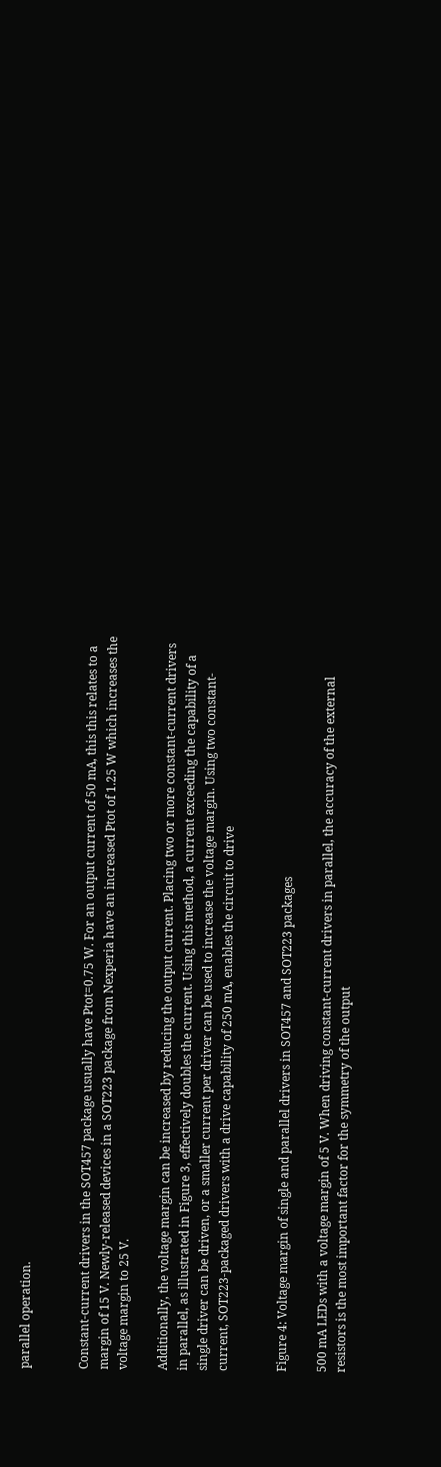parallel operation.


Constant-current drivers in the SOT457 package usually have Ptot=0.75 W. For an output current of 50 mA, this this relates to a margin of 15 V. Newly-released devices in a SOT223 package from Nexperia have an increased Ptot of 1.25 W which increases the voltage margin to 25 V.

Additionally, the voltage margin can be increased by reducing the output current. Placing two or more constant-current drivers in parallel, as illustrated in Figure 3, effectively doubles the current. Using this method, a current exceeding the capability of a single driver can be driven, or a smaller current per driver can be used to increase the voltage margin. Using two constant-current, SOT223-packaged drivers with a drive capability of 250 mA, enables the circuit to drive


Figure 4: Voltage margin of single and parallel drivers in SOT457 and SOT223 packages

500 mA LEDs with a voltage margin of 5 V. When driving constant-current drivers in parallel, the accuracy of the external resistors is the most important factor for the symmetry of the output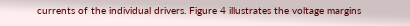currents of the individual drivers. Figure 4 illustrates the voltage margins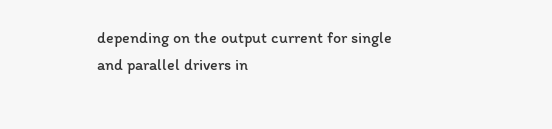depending on the output current for single and parallel drivers in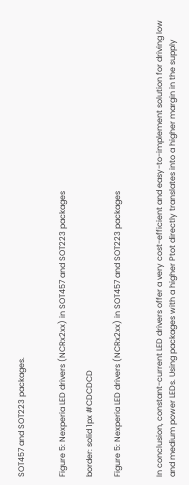SOT457 and SOT223 packages.


Figure 5: Nexperia LED drivers (NCRx2xx) in SOT457 and SOT223 packages

border: solid 1px #CDCDCD

Figure 5: Nexperia LED drivers (NCRx2xx) in SOT457 and SOT223 packages


In conclusion, constant-current LED drivers offer a very cost-efficient and easy-to-implement solution for driving low and medium power LEDs. Using packages with a higher Ptot directly translates into a higher margin in the supply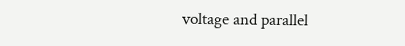voltage and parallel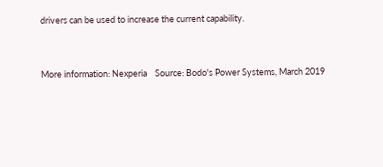drivers can be used to increase the current capability.


More information: Nexperia    Source: Bodo's Power Systems, March 2019